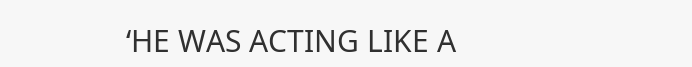‘HE WAS ACTING LIKE A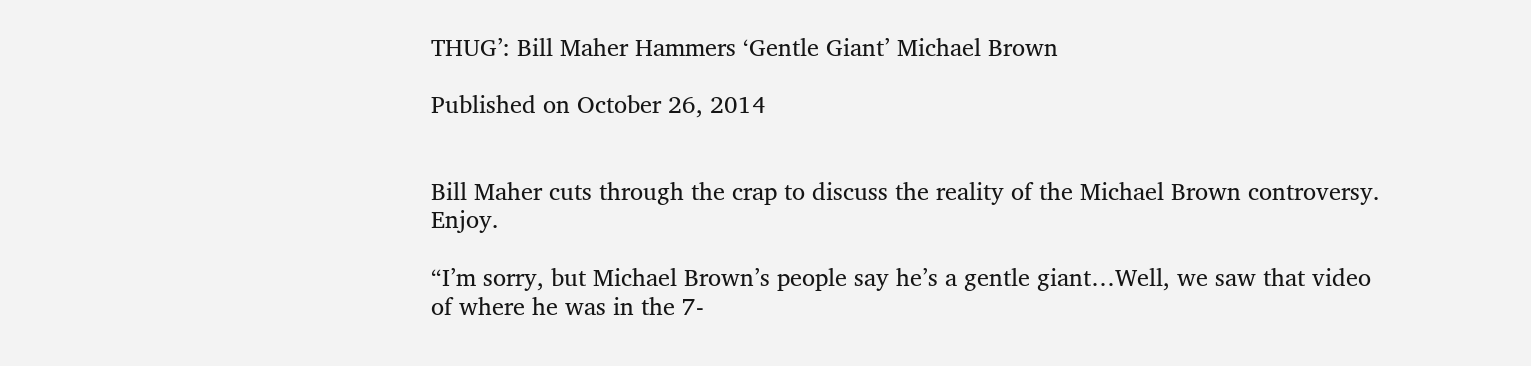THUG’: Bill Maher Hammers ‘Gentle Giant’ Michael Brown

Published on October 26, 2014


Bill Maher cuts through the crap to discuss the reality of the Michael Brown controversy. Enjoy.

“I’m sorry, but Michael Brown’s people say he’s a gentle giant…Well, we saw that video of where he was in the 7-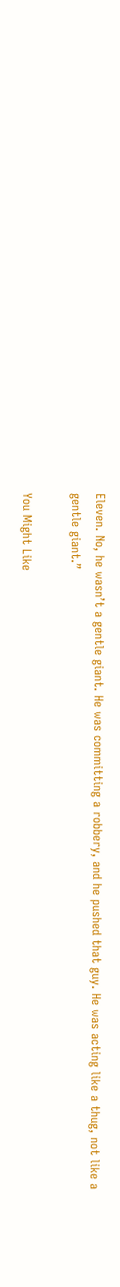Eleven. No, he wasn’t a gentle giant. He was committing a robbery, and he pushed that guy. He was acting like a thug, not like a gentle giant.”

You Might Like